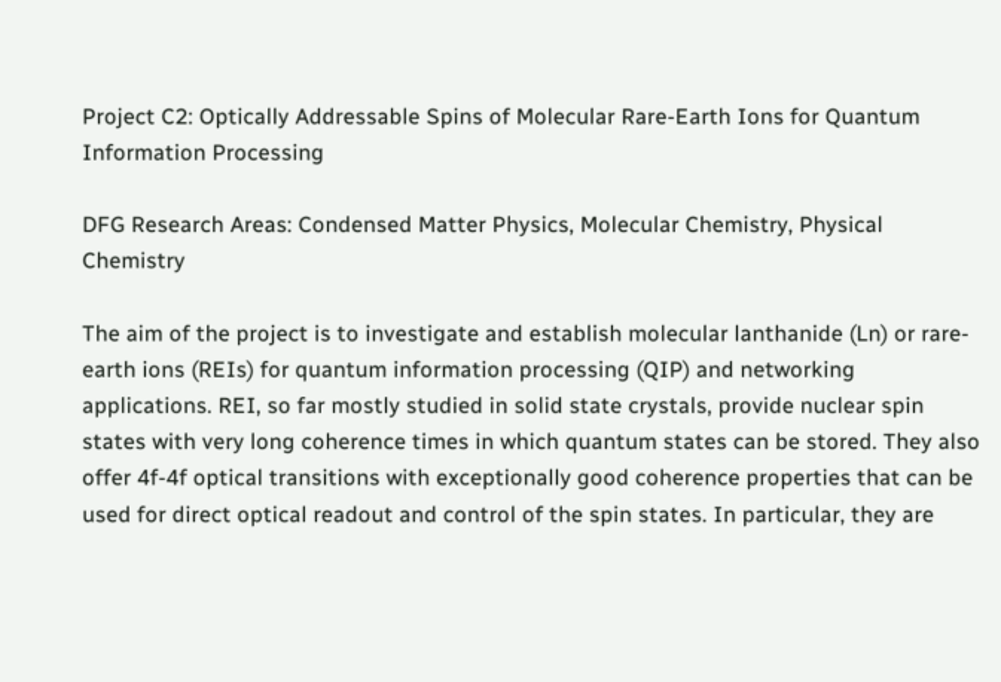Project C2: Optically Addressable Spins of Molecular Rare-Earth Ions for Quantum Information Processing

DFG Research Areas: Condensed Matter Physics, Molecular Chemistry, Physical Chemistry

The aim of the project is to investigate and establish molecular lanthanide (Ln) or rare-earth ions (REIs) for quantum information processing (QIP) and networking applications. REI, so far mostly studied in solid state crystals, provide nuclear spin states with very long coherence times in which quantum states can be stored. They also offer 4f-4f optical transitions with exceptionally good coherence properties that can be used for direct optical readout and control of the spin states. In particular, they are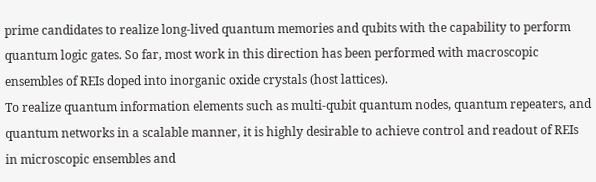prime candidates to realize long-lived quantum memories and qubits with the capability to perform quantum logic gates. So far, most work in this direction has been performed with macroscopic ensembles of REIs doped into inorganic oxide crystals (host lattices).
To realize quantum information elements such as multi-qubit quantum nodes, quantum repeaters, and quantum networks in a scalable manner, it is highly desirable to achieve control and readout of REIs in microscopic ensembles and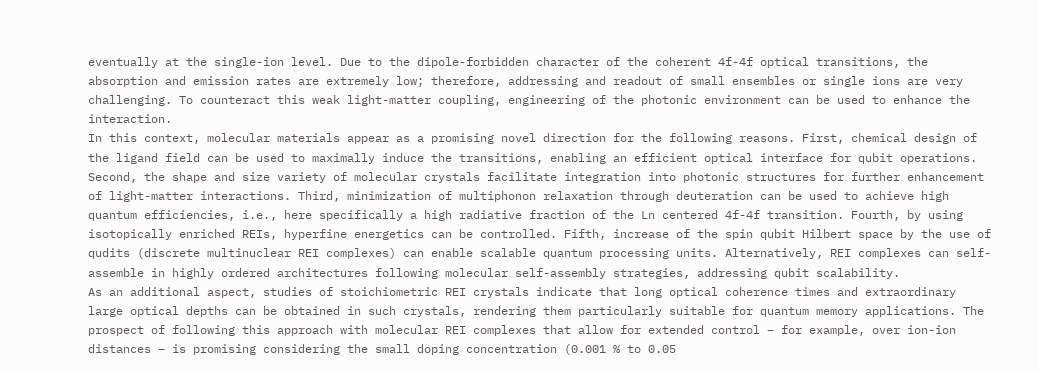eventually at the single-ion level. Due to the dipole-forbidden character of the coherent 4f-4f optical transitions, the absorption and emission rates are extremely low; therefore, addressing and readout of small ensembles or single ions are very challenging. To counteract this weak light-matter coupling, engineering of the photonic environment can be used to enhance the interaction.
In this context, molecular materials appear as a promising novel direction for the following reasons. First, chemical design of the ligand field can be used to maximally induce the transitions, enabling an efficient optical interface for qubit operations. Second, the shape and size variety of molecular crystals facilitate integration into photonic structures for further enhancement of light-matter interactions. Third, minimization of multiphonon relaxation through deuteration can be used to achieve high quantum efficiencies, i.e., here specifically a high radiative fraction of the Ln centered 4f-4f transition. Fourth, by using isotopically enriched REIs, hyperfine energetics can be controlled. Fifth, increase of the spin qubit Hilbert space by the use of qudits (discrete multinuclear REI complexes) can enable scalable quantum processing units. Alternatively, REI complexes can self-assemble in highly ordered architectures following molecular self-assembly strategies, addressing qubit scalability.
As an additional aspect, studies of stoichiometric REI crystals indicate that long optical coherence times and extraordinary large optical depths can be obtained in such crystals, rendering them particularly suitable for quantum memory applications. The prospect of following this approach with molecular REI complexes that allow for extended control – for example, over ion-ion distances – is promising considering the small doping concentration (0.001 % to 0.05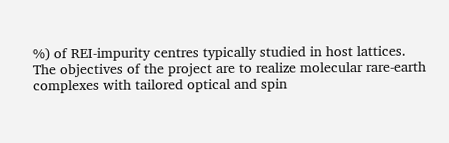%) of REI-impurity centres typically studied in host lattices.
The objectives of the project are to realize molecular rare-earth complexes with tailored optical and spin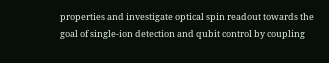properties and investigate optical spin readout towards the goal of single-ion detection and qubit control by coupling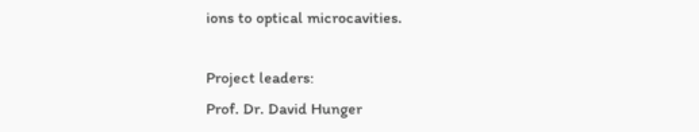ions to optical microcavities.

Project leaders:
Prof. Dr. David Hunger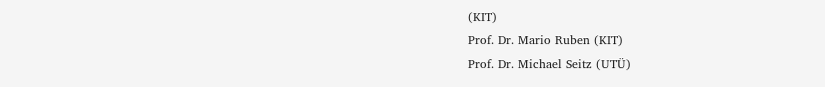(KIT)
Prof. Dr. Mario Ruben (KIT)
Prof. Dr. Michael Seitz (UTÜ)